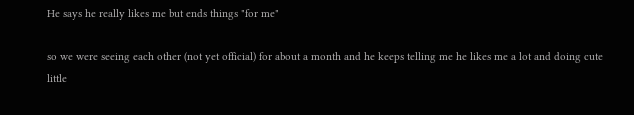He says he really likes me but ends things "for me"

so we were seeing each other (not yet official) for about a month and he keeps telling me he likes me a lot and doing cute little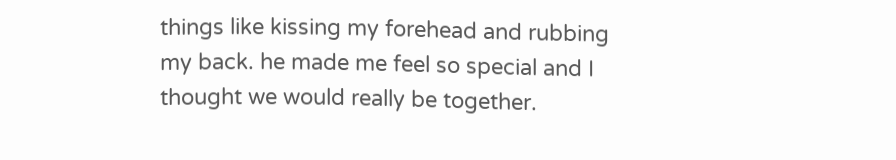things like kissing my forehead and rubbing my back. he made me feel so special and I thought we would really be together.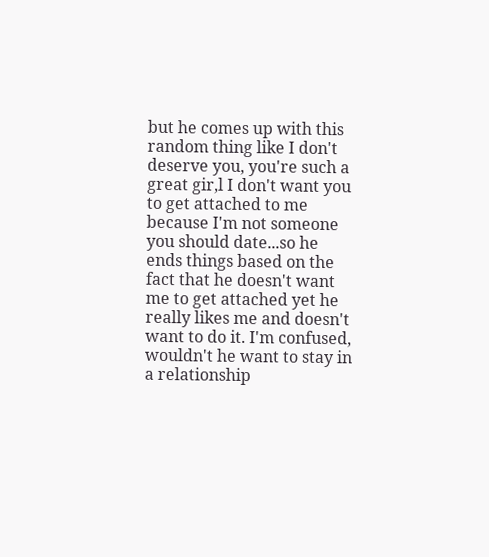but he comes up with this random thing like I don't deserve you, you're such a great gir,l I don't want you to get attached to me because I'm not someone you should date...so he ends things based on the fact that he doesn't want me to get attached yet he really likes me and doesn't want to do it. I'm confused, wouldn't he want to stay in a relationship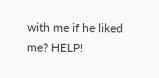with me if he liked me? HELP!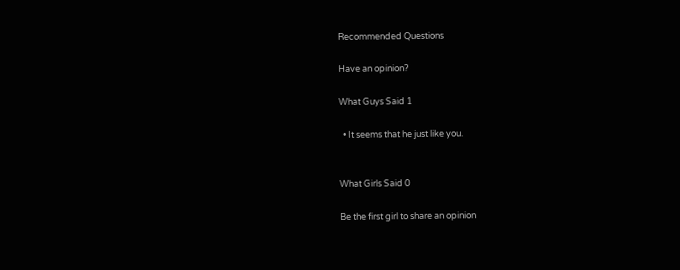Recommended Questions

Have an opinion?

What Guys Said 1

  • It seems that he just like you.


What Girls Said 0

Be the first girl to share an opinion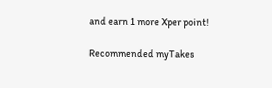and earn 1 more Xper point!

Recommended myTakes